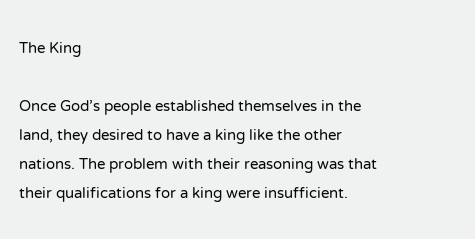The King

Once God’s people established themselves in the land, they desired to have a king like the other nations. The problem with their reasoning was that their qualifications for a king were insufficient.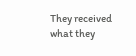They received what they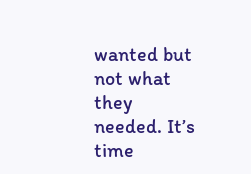wanted but not what they needed. It’s time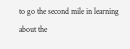to go the second mile in learning about the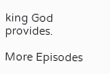king God provides.

More Episodes